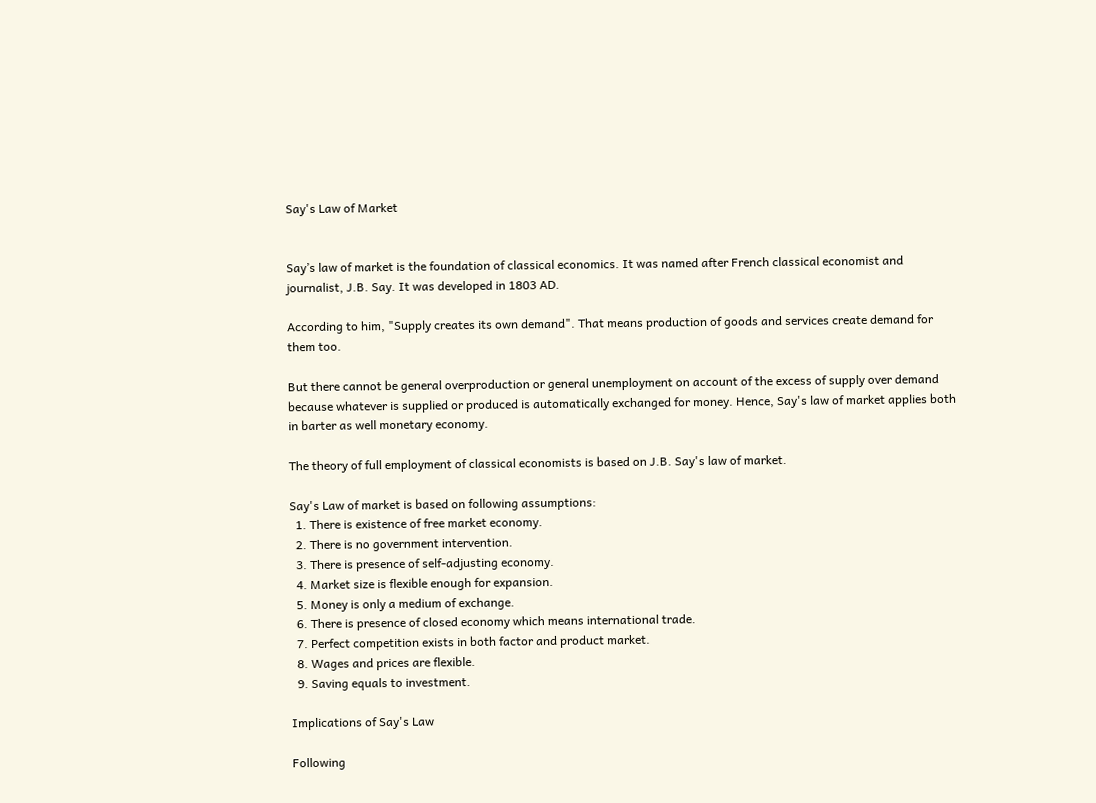Say's Law of Market


Say’s law of market is the foundation of classical economics. It was named after French classical economist and journalist, J.B. Say. It was developed in 1803 AD.

According to him, "Supply creates its own demand". That means production of goods and services create demand for them too.

But there cannot be general overproduction or general unemployment on account of the excess of supply over demand because whatever is supplied or produced is automatically exchanged for money. Hence, Say's law of market applies both in barter as well monetary economy.

The theory of full employment of classical economists is based on J.B. Say's law of market.

Say's Law of market is based on following assumptions:
  1. There is existence of free market economy.
  2. There is no government intervention.
  3. There is presence of self-adjusting economy.
  4. Market size is flexible enough for expansion.
  5. Money is only a medium of exchange.
  6. There is presence of closed economy which means international trade.
  7. Perfect competition exists in both factor and product market.
  8. Wages and prices are flexible.
  9. Saving equals to investment.

Implications of Say's Law

Following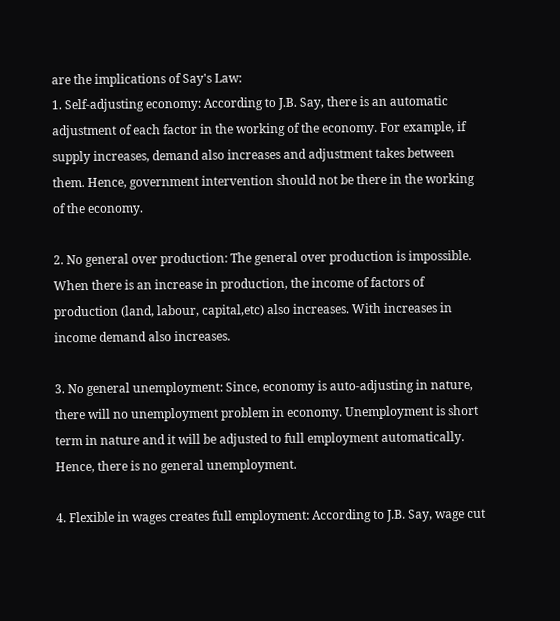are the implications of Say's Law:
1. Self-adjusting economy: According to J.B. Say, there is an automatic adjustment of each factor in the working of the economy. For example, if supply increases, demand also increases and adjustment takes between them. Hence, government intervention should not be there in the working of the economy.

2. No general over production: The general over production is impossible. When there is an increase in production, the income of factors of production (land, labour, capital,etc) also increases. With increases in income demand also increases.

3. No general unemployment: Since, economy is auto-adjusting in nature, there will no unemployment problem in economy. Unemployment is short term in nature and it will be adjusted to full employment automatically. Hence, there is no general unemployment.

4. Flexible in wages creates full employment: According to J.B. Say, wage cut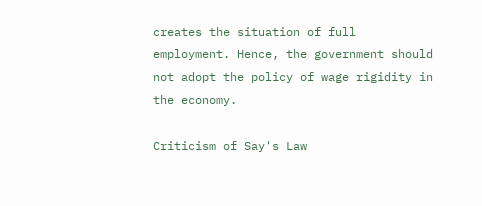creates the situation of full employment. Hence, the government should not adopt the policy of wage rigidity in the economy.

Criticism of Say's Law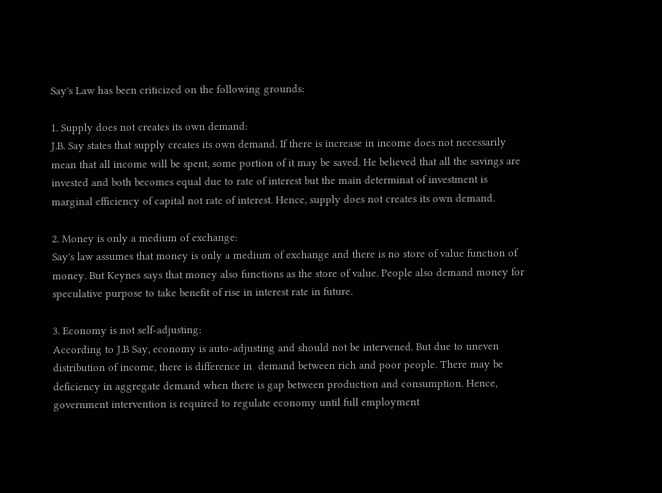Say's Law has been criticized on the following grounds:

1. Supply does not creates its own demand:
J.B. Say states that supply creates its own demand. If there is increase in income does not necessarily mean that all income will be spent, some portion of it may be saved. He believed that all the savings are invested and both becomes equal due to rate of interest but the main determinat of investment is marginal efficiency of capital not rate of interest. Hence, supply does not creates its own demand.

2. Money is only a medium of exchange:
Say's law assumes that money is only a medium of exchange and there is no store of value function of money. But Keynes says that money also functions as the store of value. People also demand money for speculative purpose to take benefit of rise in interest rate in future.

3. Economy is not self-adjusting:
According to J.B Say, economy is auto-adjusting and should not be intervened. But due to uneven distribution of income, there is difference in  demand between rich and poor people. There may be deficiency in aggregate demand when there is gap between production and consumption. Hence, government intervention is required to regulate economy until full employment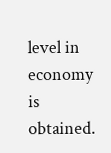level in economy is obtained.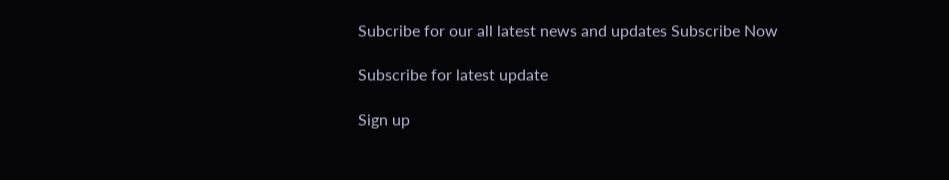Subcribe for our all latest news and updates Subscribe Now

Subscribe for latest update

Sign up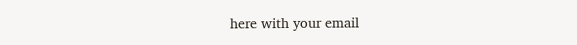here with your email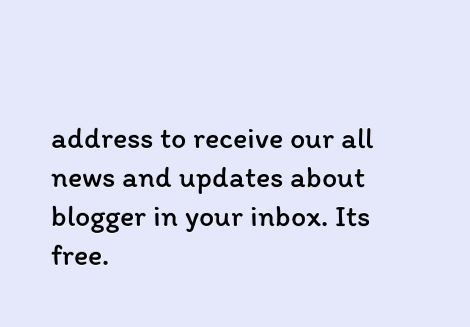address to receive our all news and updates about blogger in your inbox. Its free.